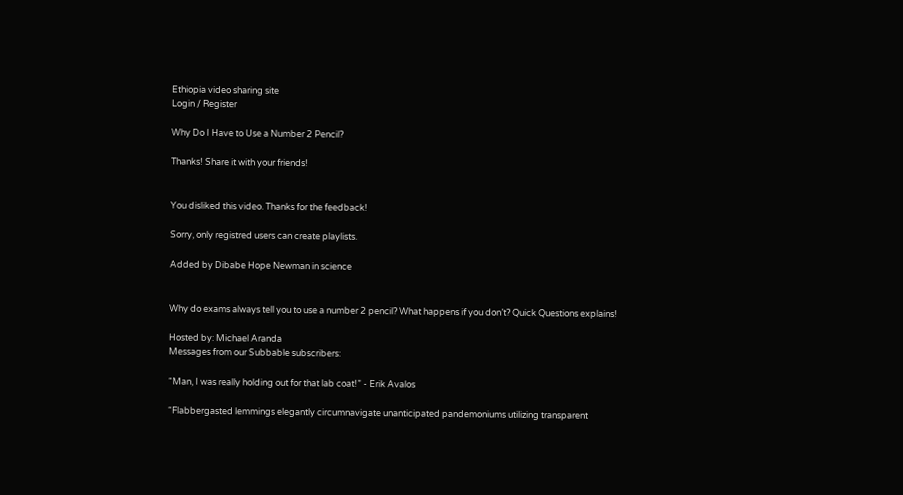Ethiopia video sharing site
Login / Register

Why Do I Have to Use a Number 2 Pencil?

Thanks! Share it with your friends!


You disliked this video. Thanks for the feedback!

Sorry, only registred users can create playlists.

Added by Dibabe Hope Newman in science


Why do exams always tell you to use a number 2 pencil? What happens if you don’t? Quick Questions explains!

Hosted by: Michael Aranda
Messages from our Subbable subscribers:

“Man, I was really holding out for that lab coat!” - Erik Avalos

“Flabbergasted lemmings elegantly circumnavigate unanticipated pandemoniums utilizing transparent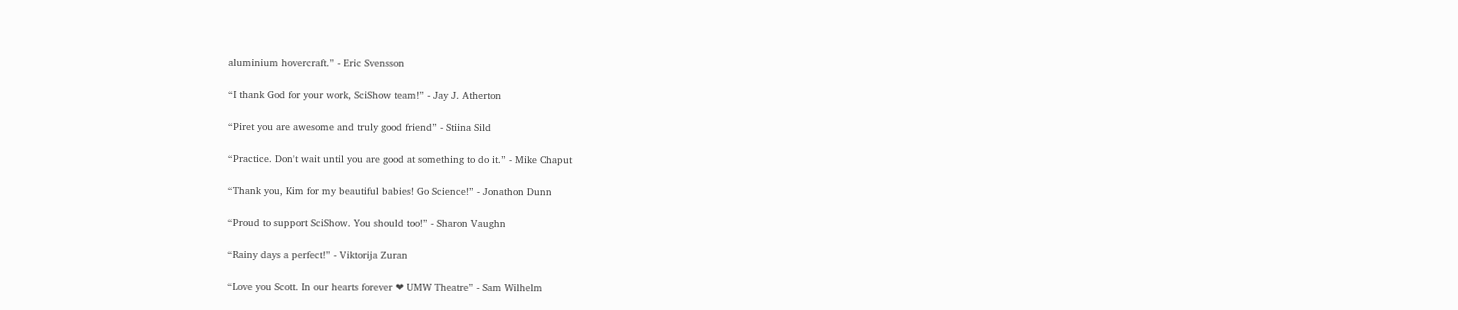aluminium hovercraft.” - Eric Svensson

“I thank God for your work, SciShow team!” - Jay J. Atherton

“Piret you are awesome and truly good friend” - Stiina Sild

“Practice. Don't wait until you are good at something to do it.” - Mike Chaput

“Thank you, Kim for my beautiful babies! Go Science!” - Jonathon Dunn

“Proud to support SciShow. You should too!” - Sharon Vaughn

“Rainy days a perfect!” - Viktorija Zuran

“Love you Scott. In our hearts forever ❤ UMW Theatre” - Sam Wilhelm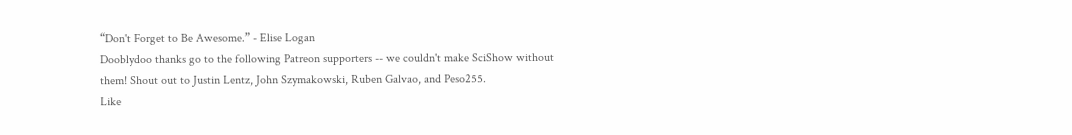“Don't Forget to Be Awesome.” - Elise Logan
Dooblydoo thanks go to the following Patreon supporters -- we couldn't make SciShow without them! Shout out to Justin Lentz, John Szymakowski, Ruben Galvao, and Peso255.
Like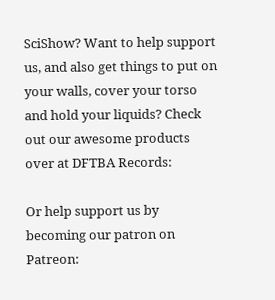SciShow? Want to help support us, and also get things to put on your walls, cover your torso and hold your liquids? Check out our awesome products over at DFTBA Records:

Or help support us by becoming our patron on Patreon: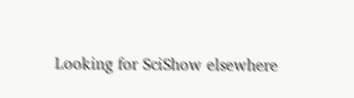Looking for SciShow elsewhere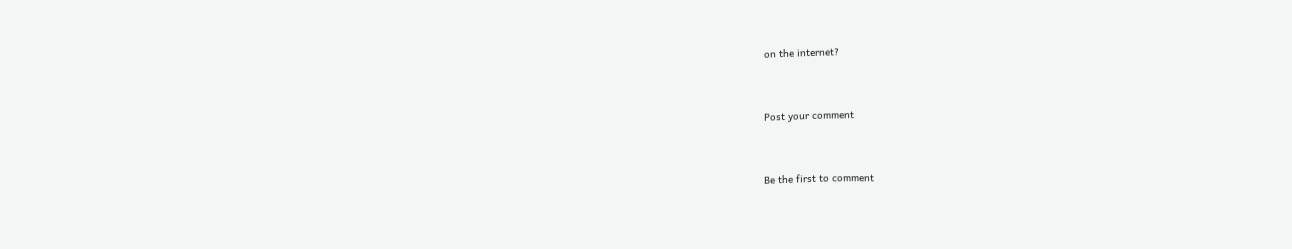on the internet?


Post your comment


Be the first to comment